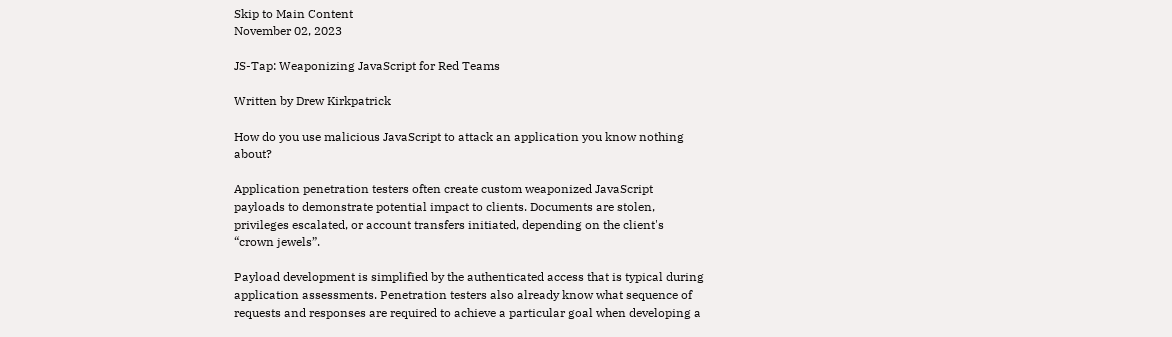Skip to Main Content
November 02, 2023

JS-Tap: Weaponizing JavaScript for Red Teams

Written by Drew Kirkpatrick

How do you use malicious JavaScript to attack an application you know nothing about?

Application penetration testers often create custom weaponized JavaScript payloads to demonstrate potential impact to clients. Documents are stolen, privileges escalated, or account transfers initiated, depending on the client's “crown jewels”.

Payload development is simplified by the authenticated access that is typical during application assessments. Penetration testers also already know what sequence of requests and responses are required to achieve a particular goal when developing a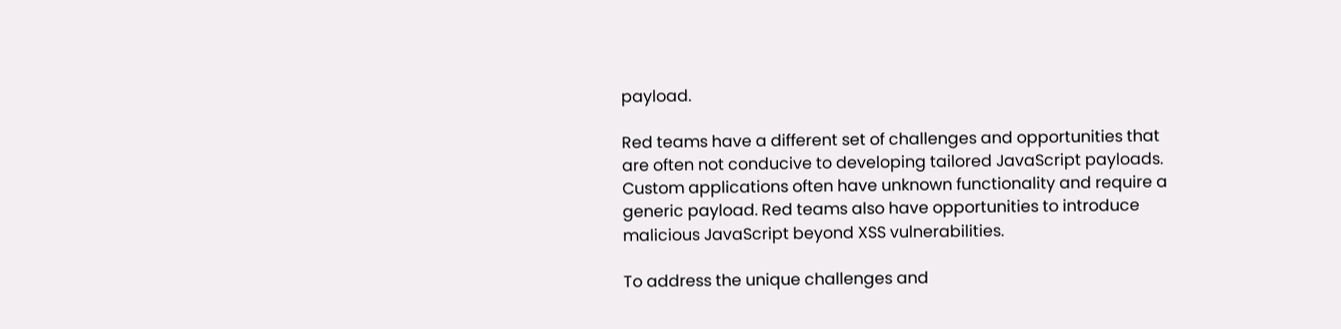payload.

Red teams have a different set of challenges and opportunities that are often not conducive to developing tailored JavaScript payloads. Custom applications often have unknown functionality and require a generic payload. Red teams also have opportunities to introduce malicious JavaScript beyond XSS vulnerabilities.

To address the unique challenges and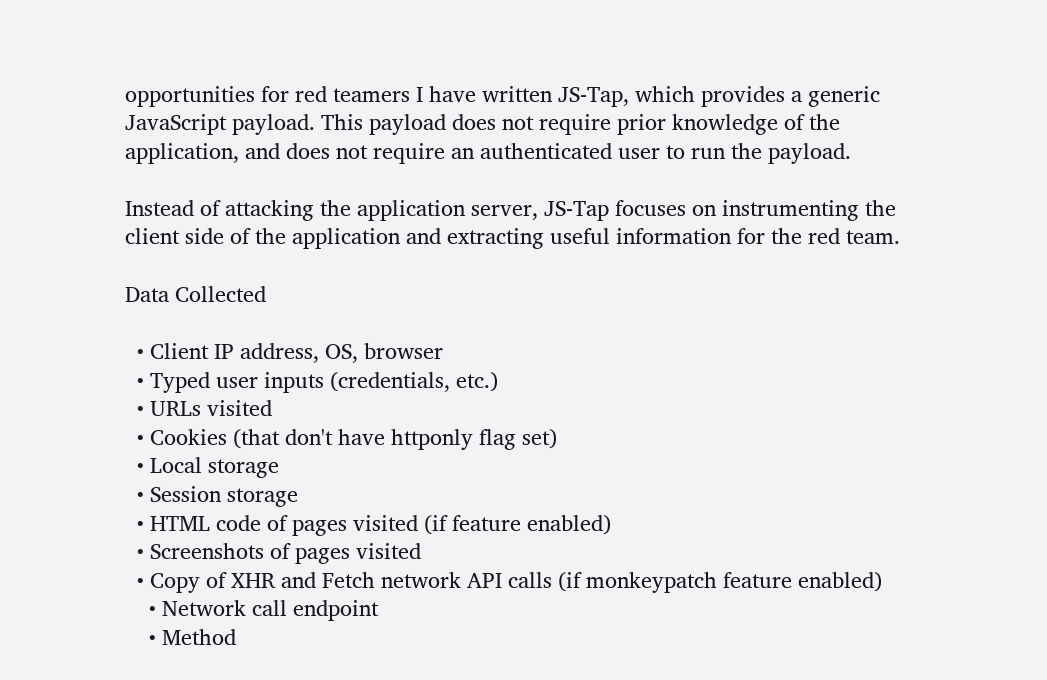opportunities for red teamers I have written JS-Tap, which provides a generic JavaScript payload. This payload does not require prior knowledge of the application, and does not require an authenticated user to run the payload.

Instead of attacking the application server, JS-Tap focuses on instrumenting the client side of the application and extracting useful information for the red team.

Data Collected

  • Client IP address, OS, browser
  • Typed user inputs (credentials, etc.)
  • URLs visited
  • Cookies (that don't have httponly flag set)
  • Local storage
  • Session storage
  • HTML code of pages visited (if feature enabled)
  • Screenshots of pages visited
  • Copy of XHR and Fetch network API calls (if monkeypatch feature enabled)
    • Network call endpoint
    • Method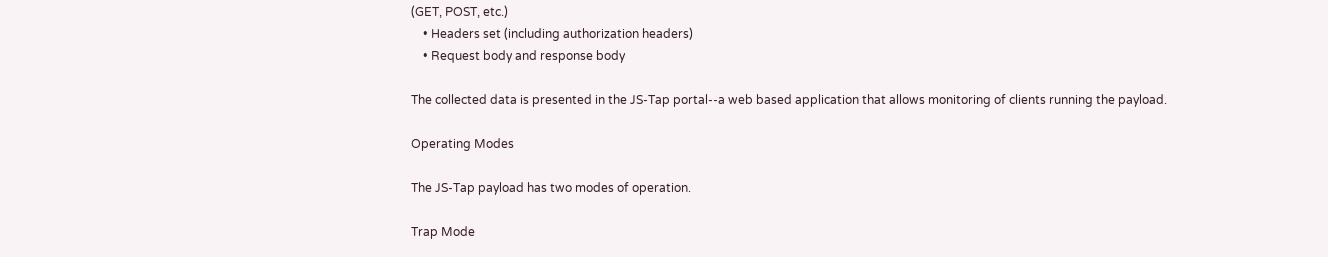(GET, POST, etc.)
    • Headers set (including authorization headers)
    • Request body and response body

The collected data is presented in the JS-Tap portal--a web based application that allows monitoring of clients running the payload.

Operating Modes

The JS-Tap payload has two modes of operation.

Trap Mode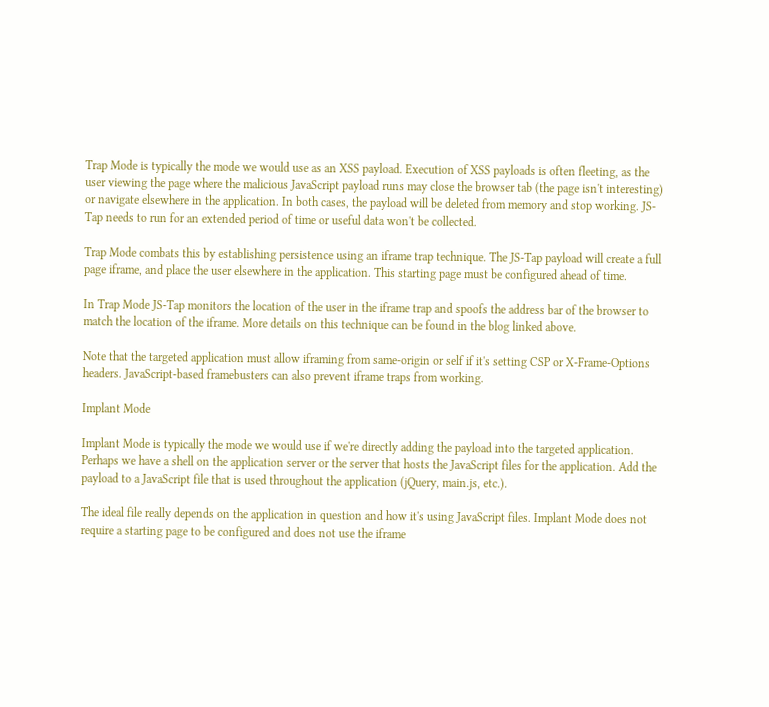Trap Mode is typically the mode we would use as an XSS payload. Execution of XSS payloads is often fleeting, as the user viewing the page where the malicious JavaScript payload runs may close the browser tab (the page isn't interesting) or navigate elsewhere in the application. In both cases, the payload will be deleted from memory and stop working. JS-Tap needs to run for an extended period of time or useful data won't be collected.

Trap Mode combats this by establishing persistence using an iframe trap technique. The JS-Tap payload will create a full page iframe, and place the user elsewhere in the application. This starting page must be configured ahead of time.

In Trap Mode JS-Tap monitors the location of the user in the iframe trap and spoofs the address bar of the browser to match the location of the iframe. More details on this technique can be found in the blog linked above.

Note that the targeted application must allow iframing from same-origin or self if it's setting CSP or X-Frame-Options headers. JavaScript-based framebusters can also prevent iframe traps from working.

Implant Mode

Implant Mode is typically the mode we would use if we're directly adding the payload into the targeted application. Perhaps we have a shell on the application server or the server that hosts the JavaScript files for the application. Add the payload to a JavaScript file that is used throughout the application (jQuery, main.js, etc.).

The ideal file really depends on the application in question and how it's using JavaScript files. Implant Mode does not require a starting page to be configured and does not use the iframe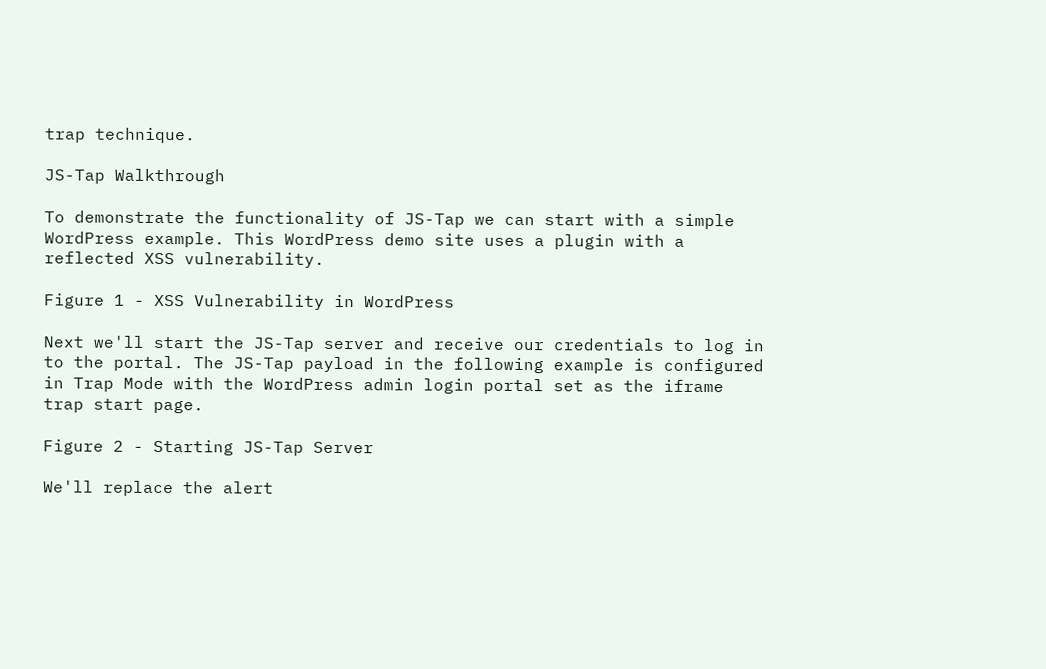trap technique.

JS-Tap Walkthrough

To demonstrate the functionality of JS-Tap we can start with a simple WordPress example. This WordPress demo site uses a plugin with a reflected XSS vulnerability.

Figure 1 - XSS Vulnerability in WordPress

Next we'll start the JS-Tap server and receive our credentials to log in to the portal. The JS-Tap payload in the following example is configured in Trap Mode with the WordPress admin login portal set as the iframe trap start page.

Figure 2 - Starting JS-Tap Server

We'll replace the alert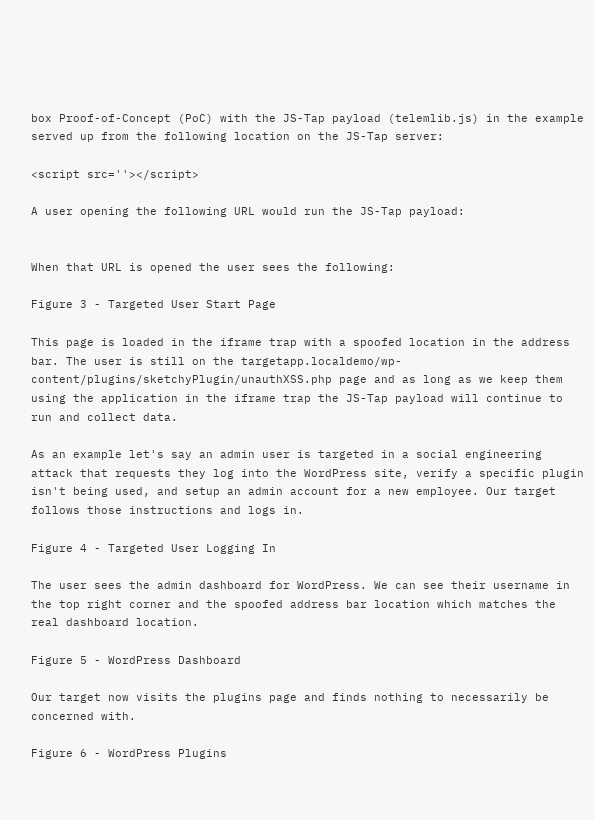box Proof-of-Concept (PoC) with the JS-Tap payload (telemlib.js) in the example served up from the following location on the JS-Tap server:

<script src=''></script>

A user opening the following URL would run the JS-Tap payload:


When that URL is opened the user sees the following:

Figure 3 - Targeted User Start Page

This page is loaded in the iframe trap with a spoofed location in the address bar. The user is still on the targetapp.localdemo/wp-content/plugins/sketchyPlugin/unauthXSS.php page and as long as we keep them using the application in the iframe trap the JS-Tap payload will continue to run and collect data.

As an example let's say an admin user is targeted in a social engineering attack that requests they log into the WordPress site, verify a specific plugin isn't being used, and setup an admin account for a new employee. Our target follows those instructions and logs in.

Figure 4 - Targeted User Logging In

The user sees the admin dashboard for WordPress. We can see their username in the top right corner and the spoofed address bar location which matches the real dashboard location.

Figure 5 - WordPress Dashboard

Our target now visits the plugins page and finds nothing to necessarily be concerned with.

Figure 6 - WordPress Plugins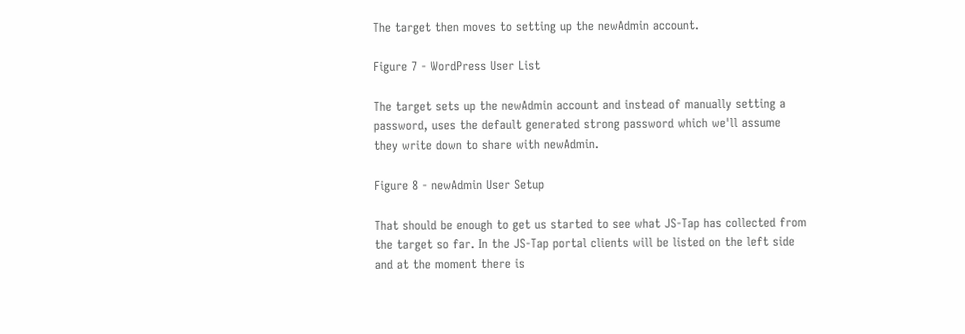The target then moves to setting up the newAdmin account.

Figure 7 - WordPress User List

The target sets up the newAdmin account and instead of manually setting a password, uses the default generated strong password which we'll assume they write down to share with newAdmin.

Figure 8 - newAdmin User Setup

That should be enough to get us started to see what JS-Tap has collected from the target so far. In the JS-Tap portal clients will be listed on the left side and at the moment there is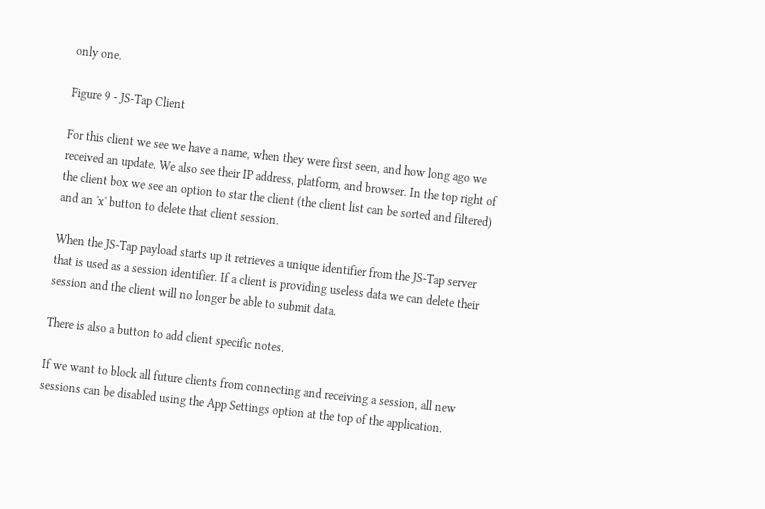only one.

Figure 9 - JS-Tap Client

For this client we see we have a name, when they were first seen, and how long ago we received an update. We also see their IP address, platform, and browser. In the top right of the client box we see an option to star the client (the client list can be sorted and filtered) and an 'x' button to delete that client session.

When the JS-Tap payload starts up it retrieves a unique identifier from the JS-Tap server that is used as a session identifier. If a client is providing useless data we can delete their session and the client will no longer be able to submit data.

There is also a button to add client specific notes.

If we want to block all future clients from connecting and receiving a session, all new sessions can be disabled using the App Settings option at the top of the application.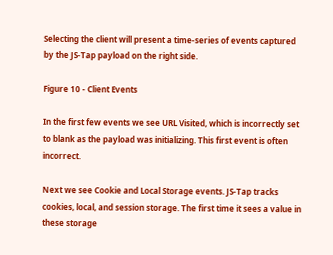Selecting the client will present a time-series of events captured by the JS-Tap payload on the right side.

Figure 10 - Client Events

In the first few events we see URL Visited, which is incorrectly set to blank as the payload was initializing. This first event is often incorrect.

Next we see Cookie and Local Storage events. JS-Tap tracks cookies, local, and session storage. The first time it sees a value in these storage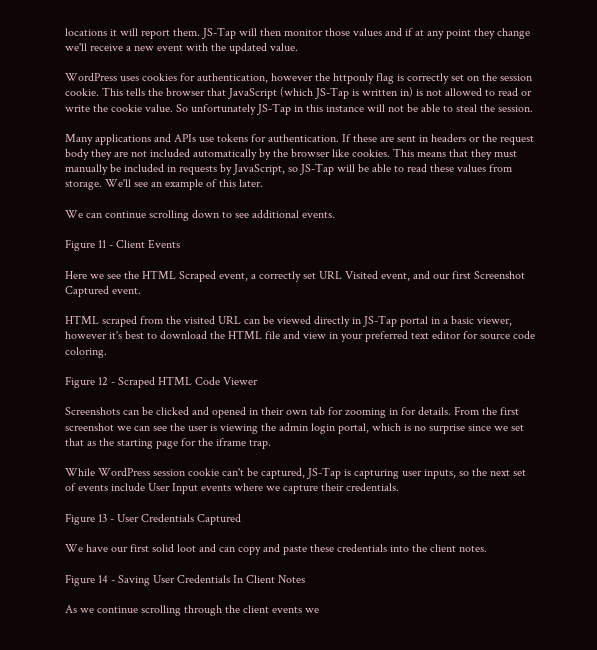locations it will report them. JS-Tap will then monitor those values and if at any point they change we'll receive a new event with the updated value.

WordPress uses cookies for authentication, however the httponly flag is correctly set on the session cookie. This tells the browser that JavaScript (which JS-Tap is written in) is not allowed to read or write the cookie value. So unfortunately JS-Tap in this instance will not be able to steal the session.

Many applications and APIs use tokens for authentication. If these are sent in headers or the request body they are not included automatically by the browser like cookies. This means that they must manually be included in requests by JavaScript, so JS-Tap will be able to read these values from storage. We'll see an example of this later.

We can continue scrolling down to see additional events.

Figure 11 - Client Events

Here we see the HTML Scraped event, a correctly set URL Visited event, and our first Screenshot Captured event.

HTML scraped from the visited URL can be viewed directly in JS-Tap portal in a basic viewer, however it's best to download the HTML file and view in your preferred text editor for source code coloring.

Figure 12 - Scraped HTML Code Viewer

Screenshots can be clicked and opened in their own tab for zooming in for details. From the first screenshot we can see the user is viewing the admin login portal, which is no surprise since we set that as the starting page for the iframe trap.

While WordPress session cookie can't be captured, JS-Tap is capturing user inputs, so the next set of events include User Input events where we capture their credentials.

Figure 13 - User Credentials Captured

We have our first solid loot and can copy and paste these credentials into the client notes.

Figure 14 - Saving User Credentials In Client Notes

As we continue scrolling through the client events we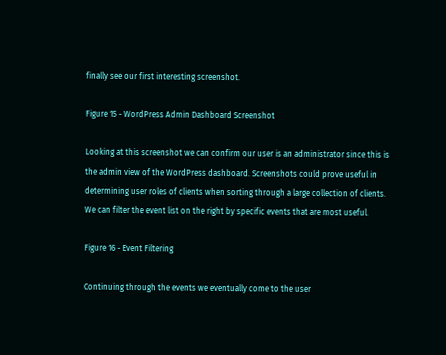finally see our first interesting screenshot.

Figure 15 - WordPress Admin Dashboard Screenshot

Looking at this screenshot we can confirm our user is an administrator since this is the admin view of the WordPress dashboard. Screenshots could prove useful in determining user roles of clients when sorting through a large collection of clients. We can filter the event list on the right by specific events that are most useful.

Figure 16 - Event Filtering

Continuing through the events we eventually come to the user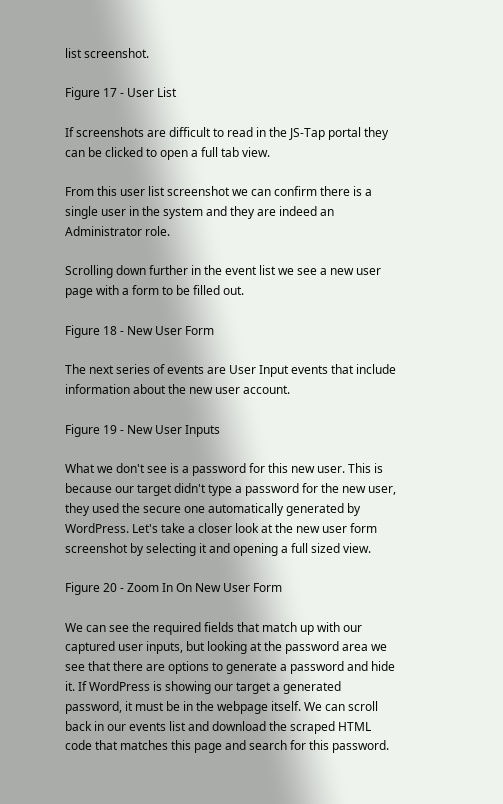list screenshot.

Figure 17 - User List

If screenshots are difficult to read in the JS-Tap portal they can be clicked to open a full tab view.

From this user list screenshot we can confirm there is a single user in the system and they are indeed an Administrator role.

Scrolling down further in the event list we see a new user page with a form to be filled out.

Figure 18 - New User Form

The next series of events are User Input events that include information about the new user account.

Figure 19 - New User Inputs

What we don't see is a password for this new user. This is because our target didn't type a password for the new user, they used the secure one automatically generated by WordPress. Let's take a closer look at the new user form screenshot by selecting it and opening a full sized view.

Figure 20 - Zoom In On New User Form

We can see the required fields that match up with our captured user inputs, but looking at the password area we see that there are options to generate a password and hide it. If WordPress is showing our target a generated password, it must be in the webpage itself. We can scroll back in our events list and download the scraped HTML code that matches this page and search for this password.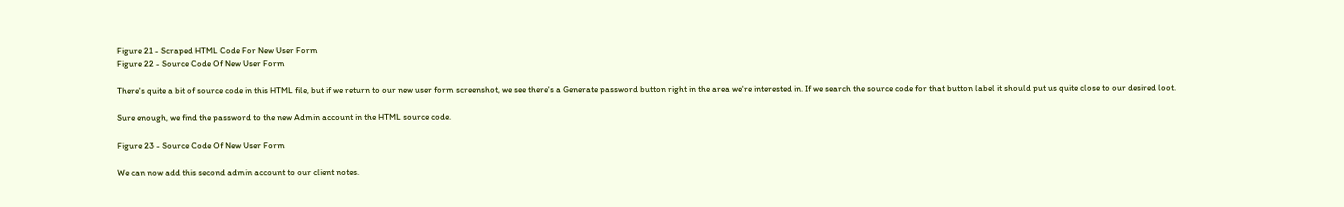Figure 21 - Scraped HTML Code For New User Form
Figure 22 - Source Code Of New User Form

There's quite a bit of source code in this HTML file, but if we return to our new user form screenshot, we see there's a Generate password button right in the area we're interested in. If we search the source code for that button label it should put us quite close to our desired loot.

Sure enough, we find the password to the new Admin account in the HTML source code.

Figure 23 - Source Code Of New User Form

We can now add this second admin account to our client notes.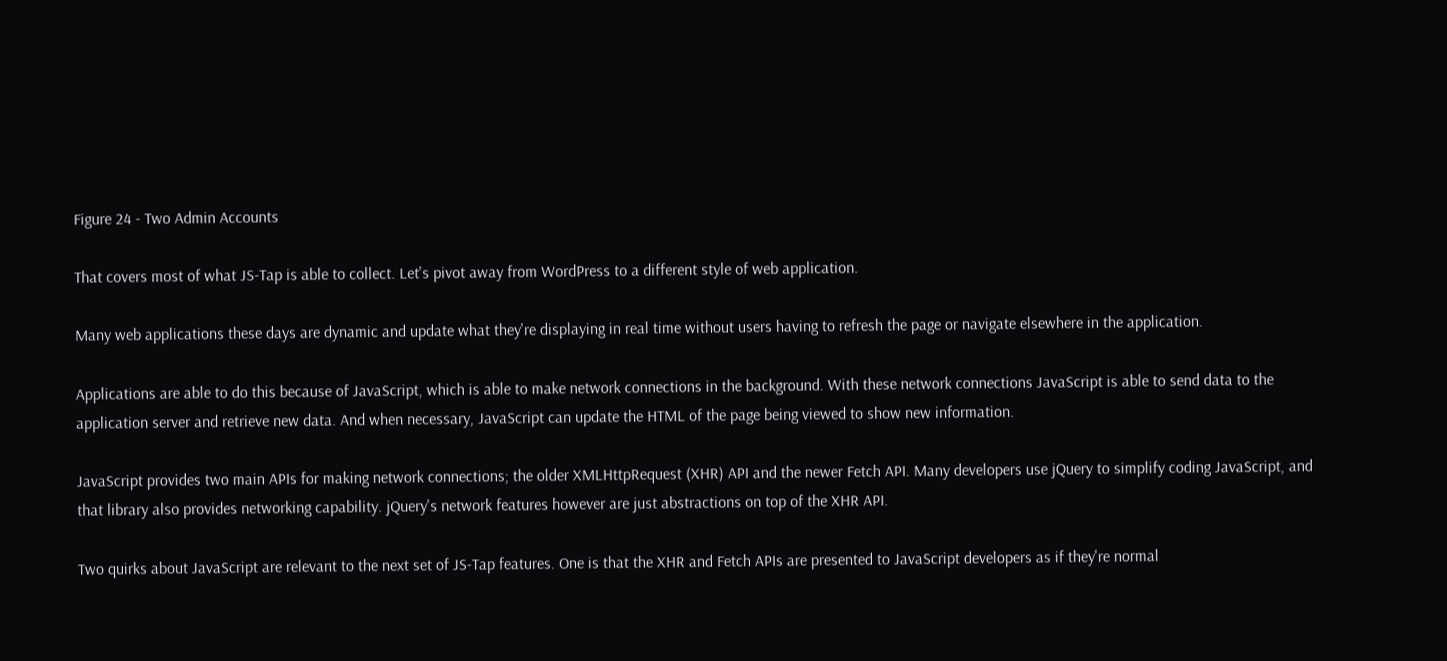Figure 24 - Two Admin Accounts

That covers most of what JS-Tap is able to collect. Let's pivot away from WordPress to a different style of web application.

Many web applications these days are dynamic and update what they're displaying in real time without users having to refresh the page or navigate elsewhere in the application.

Applications are able to do this because of JavaScript, which is able to make network connections in the background. With these network connections JavaScript is able to send data to the application server and retrieve new data. And when necessary, JavaScript can update the HTML of the page being viewed to show new information.

JavaScript provides two main APIs for making network connections; the older XMLHttpRequest (XHR) API and the newer Fetch API. Many developers use jQuery to simplify coding JavaScript, and that library also provides networking capability. jQuery's network features however are just abstractions on top of the XHR API.

Two quirks about JavaScript are relevant to the next set of JS-Tap features. One is that the XHR and Fetch APIs are presented to JavaScript developers as if they're normal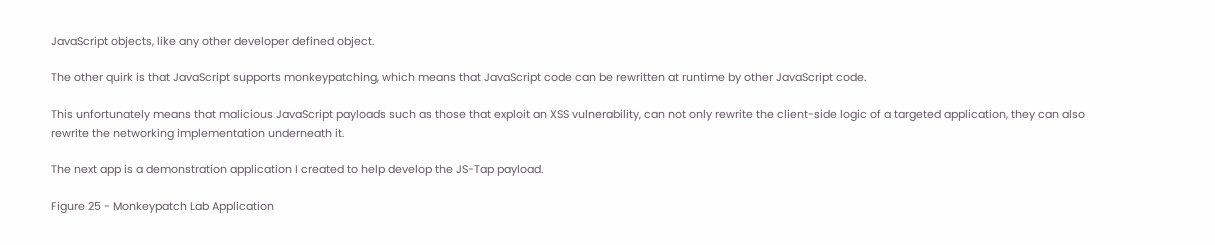JavaScript objects, like any other developer defined object.

The other quirk is that JavaScript supports monkeypatching, which means that JavaScript code can be rewritten at runtime by other JavaScript code.

This unfortunately means that malicious JavaScript payloads such as those that exploit an XSS vulnerability, can not only rewrite the client-side logic of a targeted application, they can also rewrite the networking implementation underneath it.

The next app is a demonstration application I created to help develop the JS-Tap payload.

Figure 25 - Monkeypatch Lab Application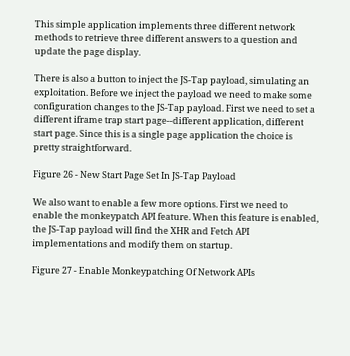This simple application implements three different network methods to retrieve three different answers to a question and update the page display.

There is also a button to inject the JS-Tap payload, simulating an exploitation. Before we inject the payload we need to make some configuration changes to the JS-Tap payload. First we need to set a different iframe trap start page--different application, different start page. Since this is a single page application the choice is pretty straightforward.

Figure 26 - New Start Page Set In JS-Tap Payload

We also want to enable a few more options. First we need to enable the monkeypatch API feature. When this feature is enabled, the JS-Tap payload will find the XHR and Fetch API implementations and modify them on startup.

Figure 27 - Enable Monkeypatching Of Network APIs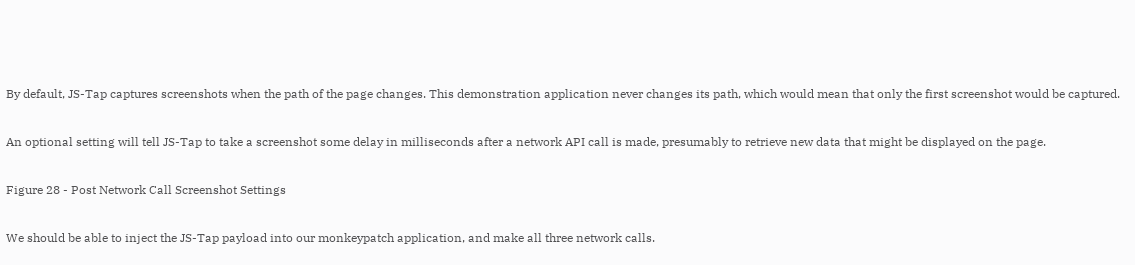By default, JS-Tap captures screenshots when the path of the page changes. This demonstration application never changes its path, which would mean that only the first screenshot would be captured.

An optional setting will tell JS-Tap to take a screenshot some delay in milliseconds after a network API call is made, presumably to retrieve new data that might be displayed on the page.

Figure 28 - Post Network Call Screenshot Settings

We should be able to inject the JS-Tap payload into our monkeypatch application, and make all three network calls.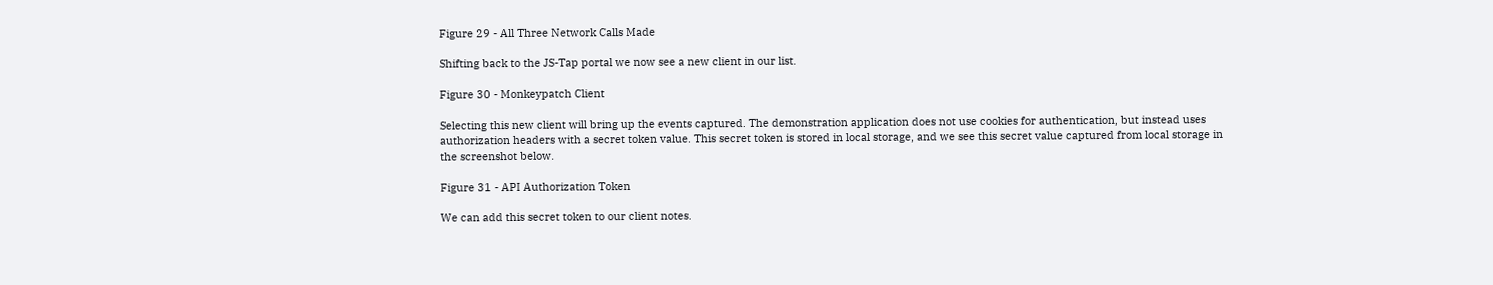Figure 29 - All Three Network Calls Made

Shifting back to the JS-Tap portal we now see a new client in our list.

Figure 30 - Monkeypatch Client

Selecting this new client will bring up the events captured. The demonstration application does not use cookies for authentication, but instead uses authorization headers with a secret token value. This secret token is stored in local storage, and we see this secret value captured from local storage in the screenshot below.

Figure 31 - API Authorization Token

We can add this secret token to our client notes.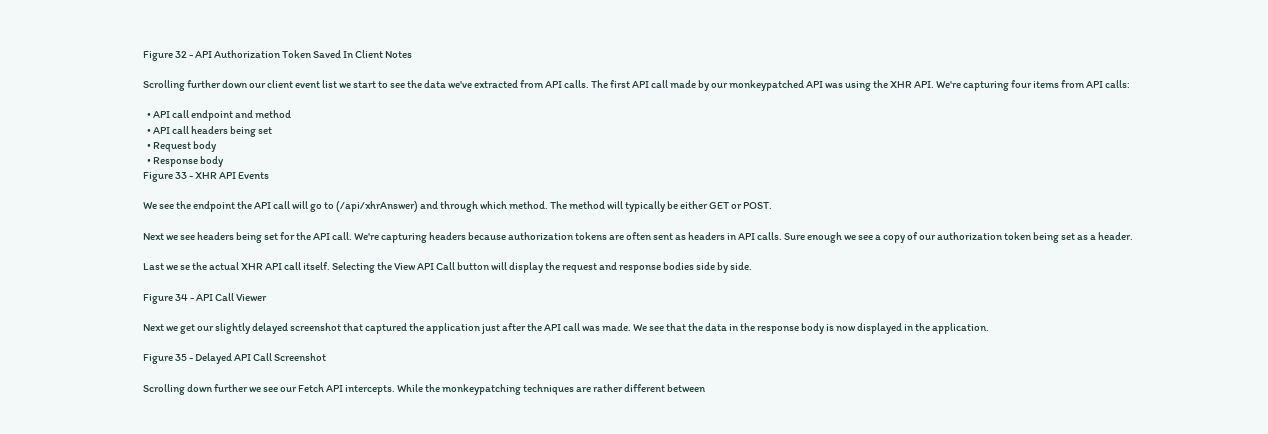Figure 32 - API Authorization Token Saved In Client Notes

Scrolling further down our client event list we start to see the data we've extracted from API calls. The first API call made by our monkeypatched API was using the XHR API. We're capturing four items from API calls:

  • API call endpoint and method
  • API call headers being set
  • Request body
  • Response body
Figure 33 - XHR API Events

We see the endpoint the API call will go to (/api/xhrAnswer) and through which method. The method will typically be either GET or POST.

Next we see headers being set for the API call. We're capturing headers because authorization tokens are often sent as headers in API calls. Sure enough we see a copy of our authorization token being set as a header.

Last we se the actual XHR API call itself. Selecting the View API Call button will display the request and response bodies side by side.

Figure 34 - API Call Viewer

Next we get our slightly delayed screenshot that captured the application just after the API call was made. We see that the data in the response body is now displayed in the application.

Figure 35 - Delayed API Call Screenshot

Scrolling down further we see our Fetch API intercepts. While the monkeypatching techniques are rather different between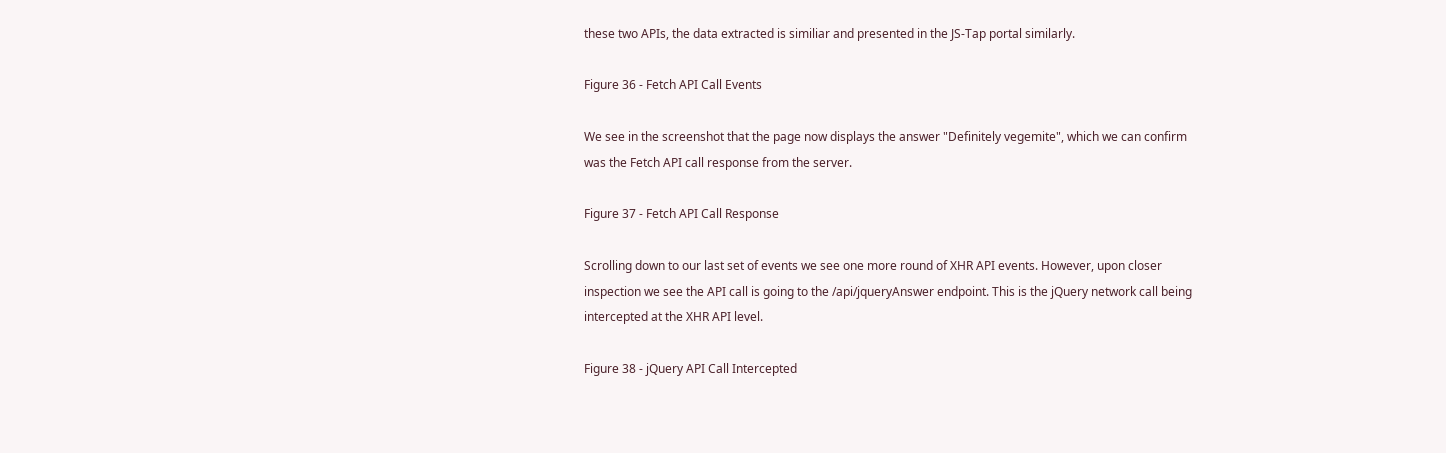these two APIs, the data extracted is similiar and presented in the JS-Tap portal similarly.

Figure 36 - Fetch API Call Events

We see in the screenshot that the page now displays the answer "Definitely vegemite", which we can confirm was the Fetch API call response from the server.

Figure 37 - Fetch API Call Response

Scrolling down to our last set of events we see one more round of XHR API events. However, upon closer inspection we see the API call is going to the /api/jqueryAnswer endpoint. This is the jQuery network call being intercepted at the XHR API level.

Figure 38 - jQuery API Call Intercepted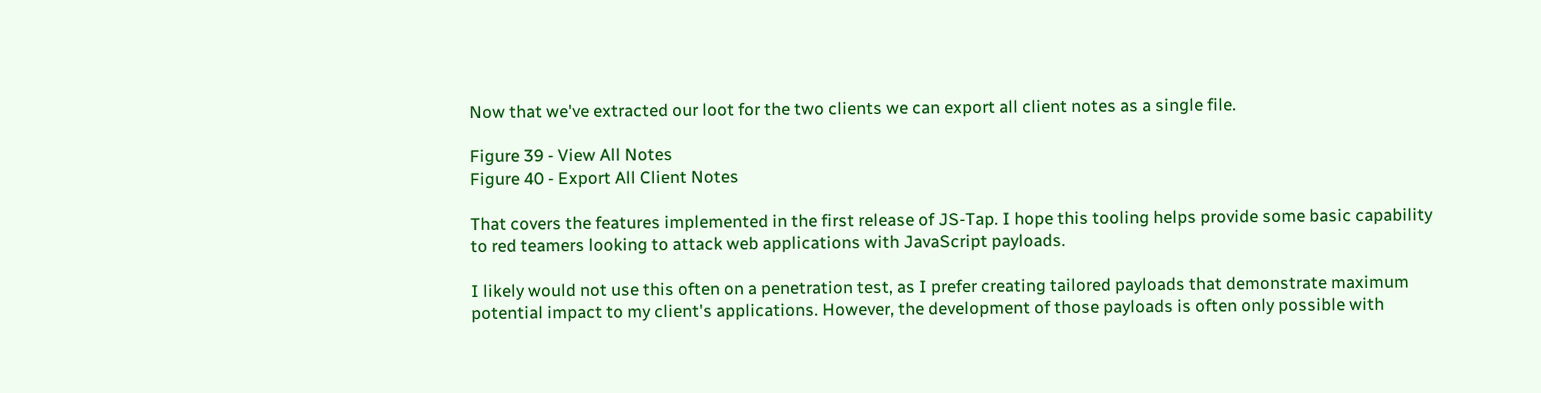Now that we've extracted our loot for the two clients we can export all client notes as a single file.

Figure 39 - View All Notes
Figure 40 - Export All Client Notes

That covers the features implemented in the first release of JS-Tap. I hope this tooling helps provide some basic capability to red teamers looking to attack web applications with JavaScript payloads.

I likely would not use this often on a penetration test, as I prefer creating tailored payloads that demonstrate maximum potential impact to my client's applications. However, the development of those payloads is often only possible with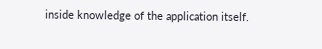inside knowledge of the application itself.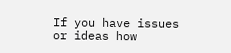If you have issues or ideas how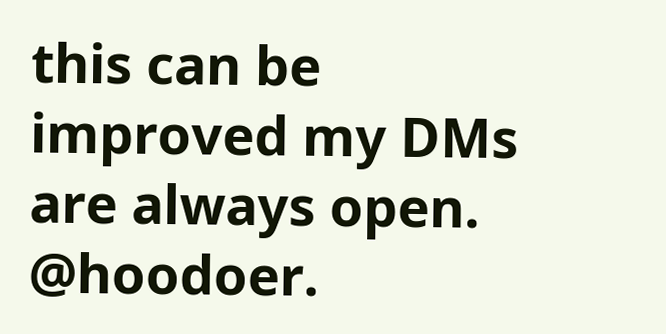this can be improved my DMs are always open. @hoodoer.